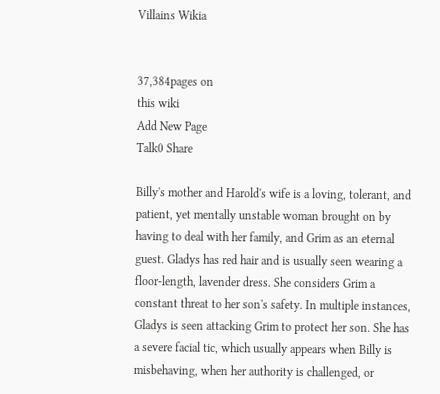Villains Wikia


37,384pages on
this wiki
Add New Page
Talk0 Share

Billy's mother and Harold's wife is a loving, tolerant, and patient, yet mentally unstable woman brought on by having to deal with her family, and Grim as an eternal guest. Gladys has red hair and is usually seen wearing a floor-length, lavender dress. She considers Grim a constant threat to her son's safety. In multiple instances, Gladys is seen attacking Grim to protect her son. She has a severe facial tic, which usually appears when Billy is misbehaving, when her authority is challenged, or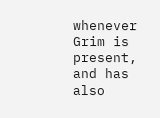whenever Grim is present, and has also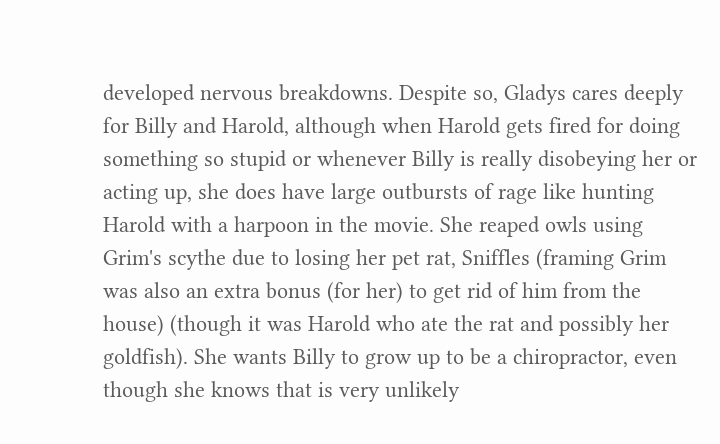developed nervous breakdowns. Despite so, Gladys cares deeply for Billy and Harold, although when Harold gets fired for doing something so stupid or whenever Billy is really disobeying her or acting up, she does have large outbursts of rage like hunting Harold with a harpoon in the movie. She reaped owls using Grim's scythe due to losing her pet rat, Sniffles (framing Grim was also an extra bonus (for her) to get rid of him from the house) (though it was Harold who ate the rat and possibly her goldfish). She wants Billy to grow up to be a chiropractor, even though she knows that is very unlikely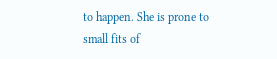to happen. She is prone to small fits of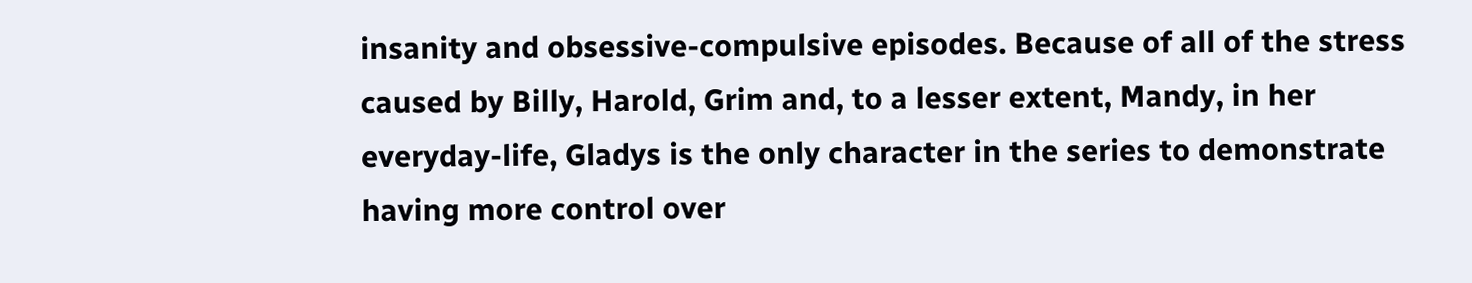insanity and obsessive-compulsive episodes. Because of all of the stress caused by Billy, Harold, Grim and, to a lesser extent, Mandy, in her everyday-life, Gladys is the only character in the series to demonstrate having more control over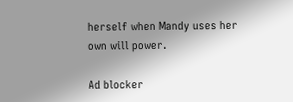herself when Mandy uses her own will power.

Ad blocker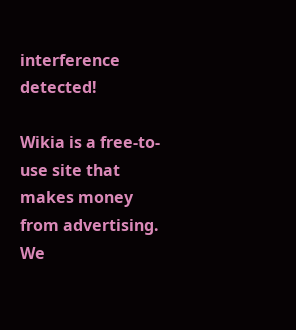interference detected!

Wikia is a free-to-use site that makes money from advertising. We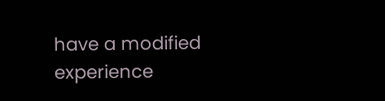have a modified experience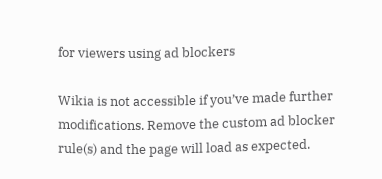for viewers using ad blockers

Wikia is not accessible if you’ve made further modifications. Remove the custom ad blocker rule(s) and the page will load as expected.